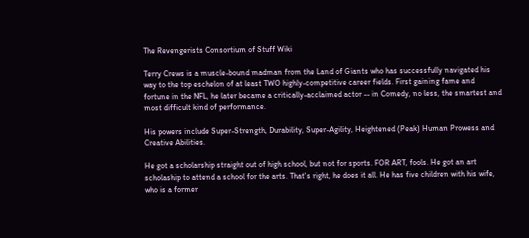The Revengerists Consortium of Stuff Wiki

Terry Crews is a muscle-bound madman from the Land of Giants who has successfully navigated his way to the top eschelon of at least TWO highly-competitive career fields. First gaining fame and fortune in the NFL, he later became a critically-acclaimed actor -- in Comedy, no less, the smartest and most difficult kind of performance.

His powers include Super-Strength, Durability, Super-Agility, Heightened (Peak) Human Prowess and Creative Abilities.

He got a scholarship straight out of high school, but not for sports. FOR ART, fools. He got an art scholaship to attend a school for the arts. That's right, he does it all. He has five children with his wife, who is a former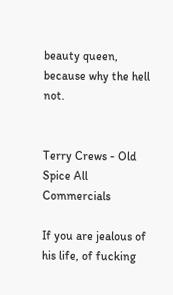beauty queen, because why the hell not.


Terry Crews - Old Spice All Commercials

If you are jealous of his life, of fucking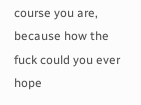course you are, because how the fuck could you ever hope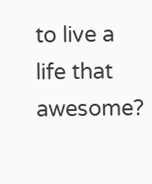to live a life that awesome?